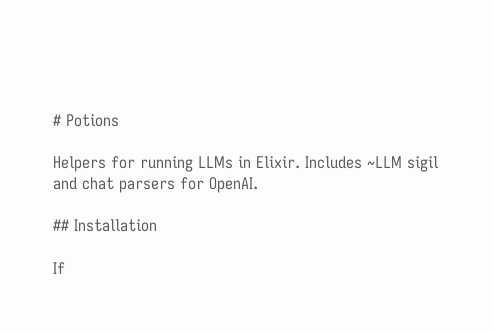# Potions

Helpers for running LLMs in Elixir. Includes ~LLM sigil and chat parsers for OpenAI.

## Installation

If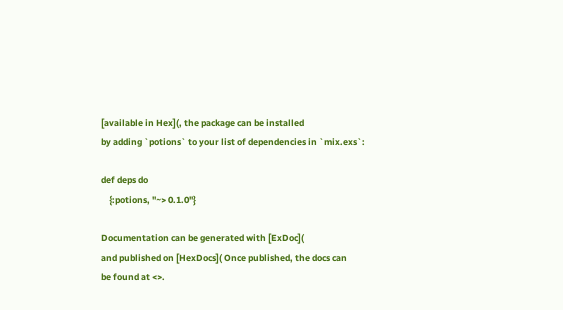[available in Hex](, the package can be installed
by adding `potions` to your list of dependencies in `mix.exs`:

def deps do
    {:potions, "~> 0.1.0"}

Documentation can be generated with [ExDoc](
and published on [HexDocs]( Once published, the docs can
be found at <>.